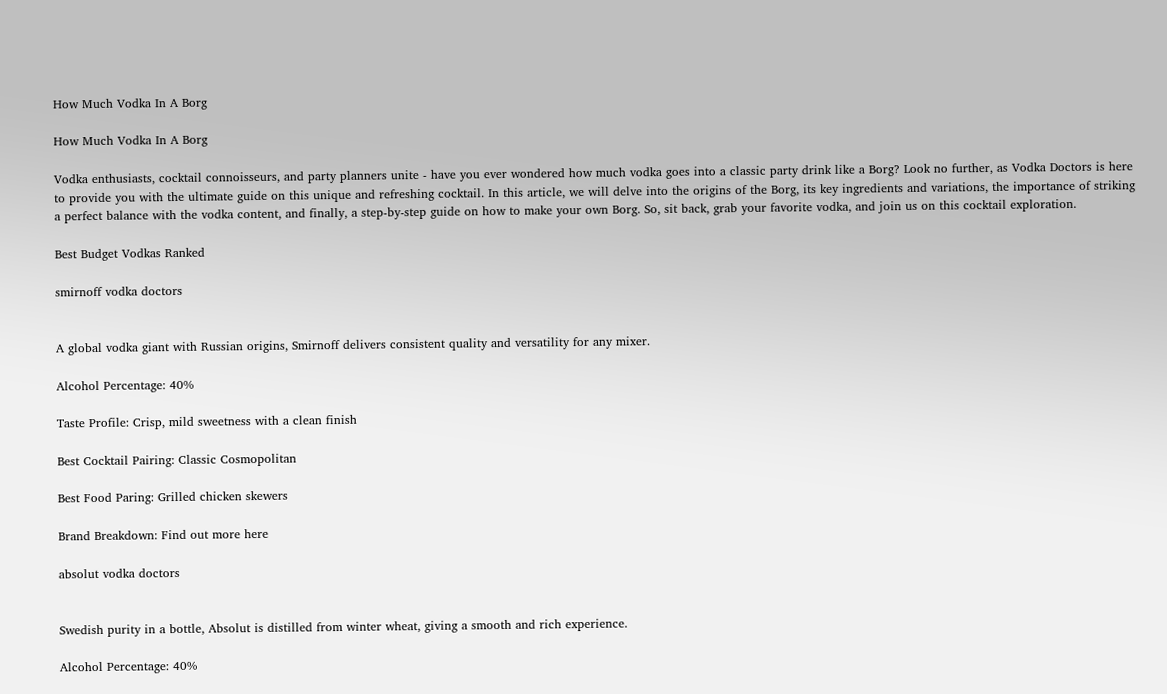How Much Vodka In A Borg

How Much Vodka In A Borg

Vodka enthusiasts, cocktail connoisseurs, and party planners unite - have you ever wondered how much vodka goes into a classic party drink like a Borg? Look no further, as Vodka Doctors is here to provide you with the ultimate guide on this unique and refreshing cocktail. In this article, we will delve into the origins of the Borg, its key ingredients and variations, the importance of striking a perfect balance with the vodka content, and finally, a step-by-step guide on how to make your own Borg. So, sit back, grab your favorite vodka, and join us on this cocktail exploration.

Best Budget Vodkas Ranked

smirnoff vodka doctors


A global vodka giant with Russian origins, Smirnoff delivers consistent quality and versatility for any mixer.

Alcohol Percentage: 40%

Taste Profile: Crisp, mild sweetness with a clean finish

Best Cocktail Pairing: Classic Cosmopolitan

Best Food Paring: Grilled chicken skewers

Brand Breakdown: Find out more here

absolut vodka doctors


Swedish purity in a bottle, Absolut is distilled from winter wheat, giving a smooth and rich experience.

Alcohol Percentage: 40%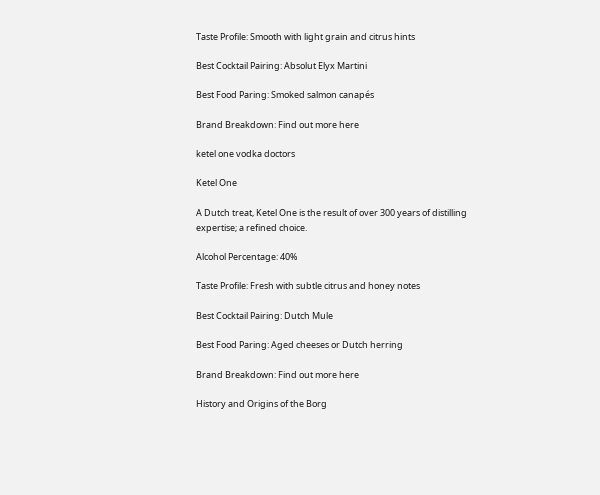Taste Profile: Smooth with light grain and citrus hints

Best Cocktail Pairing: Absolut Elyx Martini

Best Food Paring: Smoked salmon canapés

Brand Breakdown: Find out more here

ketel one vodka doctors

Ketel One

A Dutch treat, Ketel One is the result of over 300 years of distilling expertise; a refined choice.

Alcohol Percentage: 40%

Taste Profile: Fresh with subtle citrus and honey notes

Best Cocktail Pairing: Dutch Mule

Best Food Paring: Aged cheeses or Dutch herring

Brand Breakdown: Find out more here

History and Origins of the Borg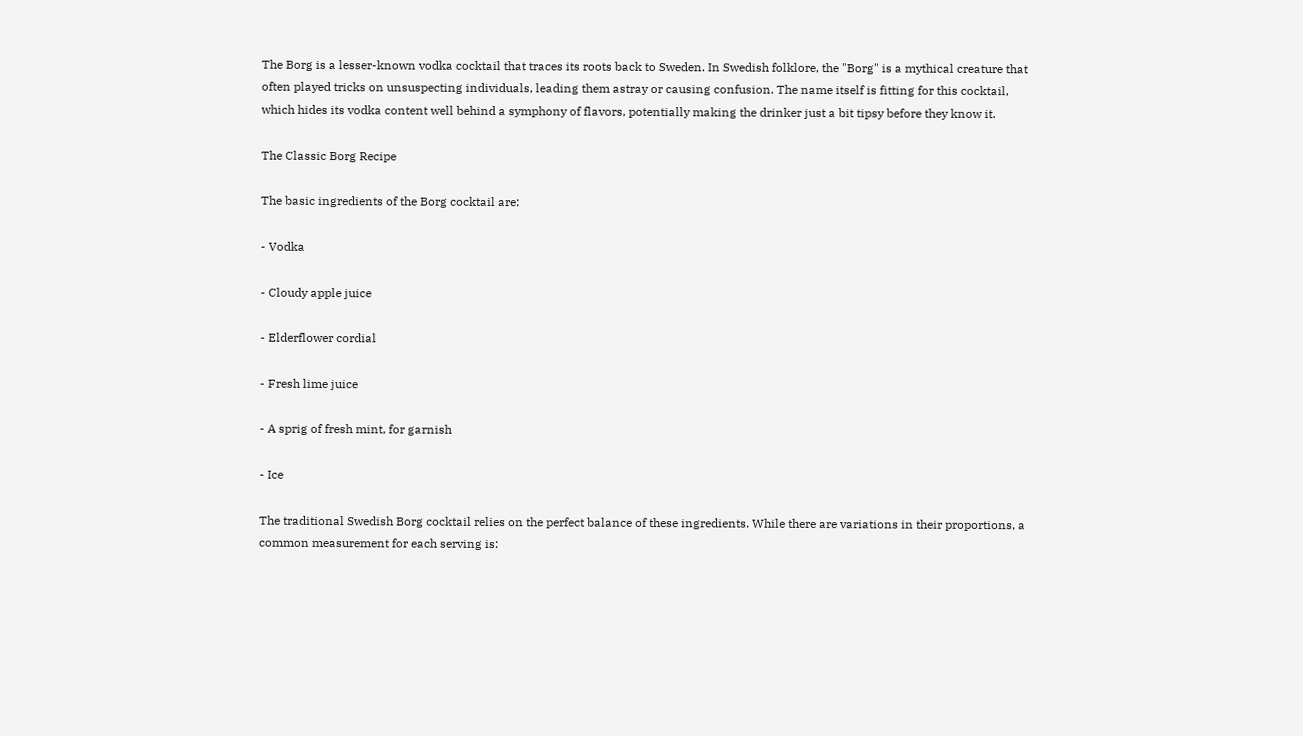The Borg is a lesser-known vodka cocktail that traces its roots back to Sweden. In Swedish folklore, the "Borg" is a mythical creature that often played tricks on unsuspecting individuals, leading them astray or causing confusion. The name itself is fitting for this cocktail, which hides its vodka content well behind a symphony of flavors, potentially making the drinker just a bit tipsy before they know it.

The Classic Borg Recipe

The basic ingredients of the Borg cocktail are:

- Vodka

- Cloudy apple juice

- Elderflower cordial

- Fresh lime juice

- A sprig of fresh mint, for garnish

- Ice

The traditional Swedish Borg cocktail relies on the perfect balance of these ingredients. While there are variations in their proportions, a common measurement for each serving is: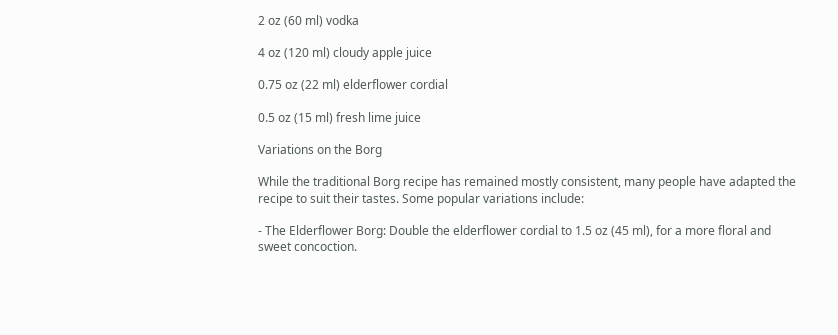2 oz (60 ml) vodka

4 oz (120 ml) cloudy apple juice

0.75 oz (22 ml) elderflower cordial

0.5 oz (15 ml) fresh lime juice

Variations on the Borg

While the traditional Borg recipe has remained mostly consistent, many people have adapted the recipe to suit their tastes. Some popular variations include:

- The Elderflower Borg: Double the elderflower cordial to 1.5 oz (45 ml), for a more floral and sweet concoction.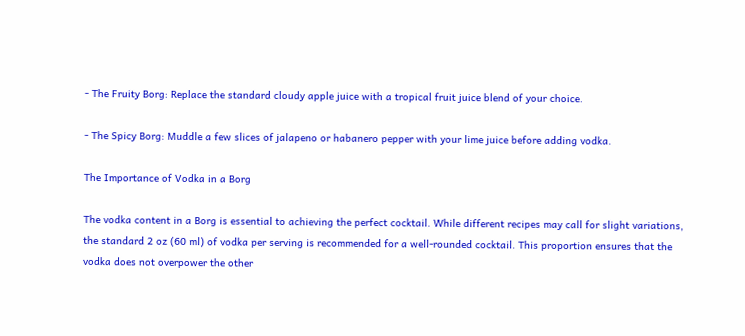- The Fruity Borg: Replace the standard cloudy apple juice with a tropical fruit juice blend of your choice.

- The Spicy Borg: Muddle a few slices of jalapeno or habanero pepper with your lime juice before adding vodka.

The Importance of Vodka in a Borg

The vodka content in a Borg is essential to achieving the perfect cocktail. While different recipes may call for slight variations, the standard 2 oz (60 ml) of vodka per serving is recommended for a well-rounded cocktail. This proportion ensures that the vodka does not overpower the other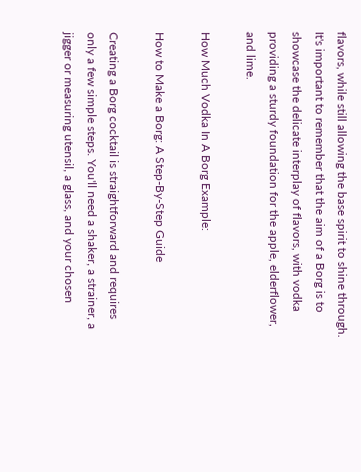flavors, while still allowing the base spirit to shine through. It's important to remember that the aim of a Borg is to showcase the delicate interplay of flavors, with vodka providing a sturdy foundation for the apple, elderflower, and lime.

How Much Vodka In A Borg Example:

How to Make a Borg: A Step-By-Step Guide

Creating a Borg cocktail is straightforward and requires only a few simple steps. You'll need a shaker, a strainer, a jigger or measuring utensil, a glass, and your chosen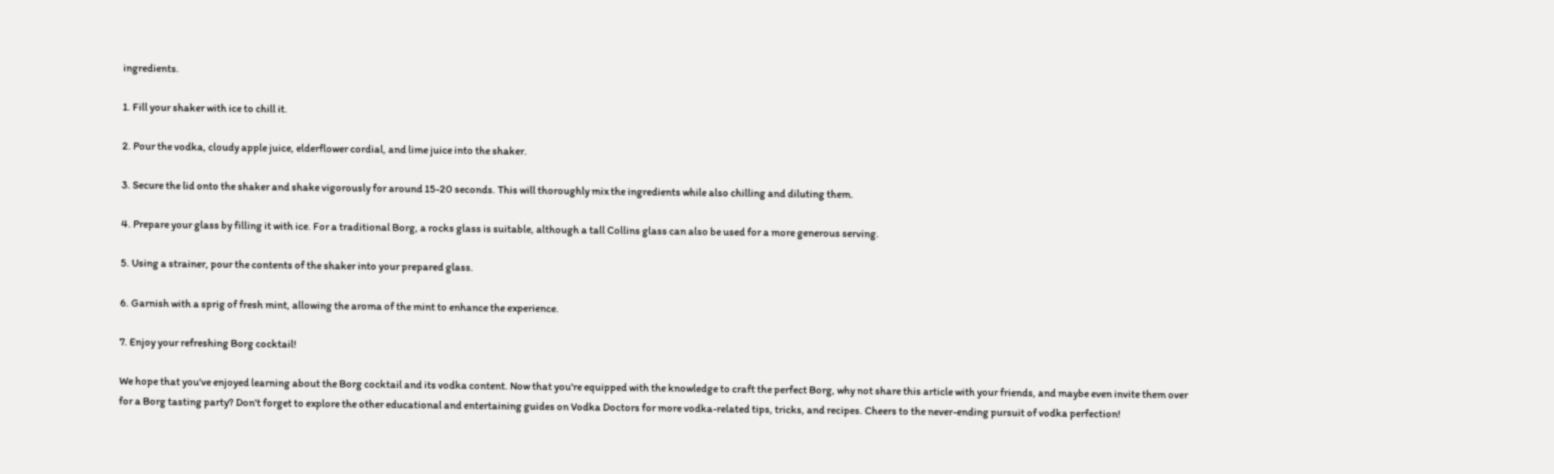ingredients.

1. Fill your shaker with ice to chill it.

2. Pour the vodka, cloudy apple juice, elderflower cordial, and lime juice into the shaker.

3. Secure the lid onto the shaker and shake vigorously for around 15-20 seconds. This will thoroughly mix the ingredients while also chilling and diluting them.

4. Prepare your glass by filling it with ice. For a traditional Borg, a rocks glass is suitable, although a tall Collins glass can also be used for a more generous serving.

5. Using a strainer, pour the contents of the shaker into your prepared glass.

6. Garnish with a sprig of fresh mint, allowing the aroma of the mint to enhance the experience.

7. Enjoy your refreshing Borg cocktail!

We hope that you've enjoyed learning about the Borg cocktail and its vodka content. Now that you're equipped with the knowledge to craft the perfect Borg, why not share this article with your friends, and maybe even invite them over for a Borg tasting party? Don't forget to explore the other educational and entertaining guides on Vodka Doctors for more vodka-related tips, tricks, and recipes. Cheers to the never-ending pursuit of vodka perfection!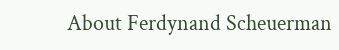About Ferdynand Scheuerman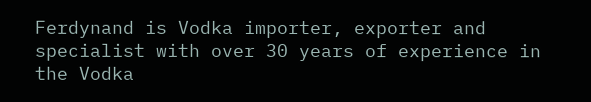Ferdynand is Vodka importer, exporter and specialist with over 30 years of experience in the Vodka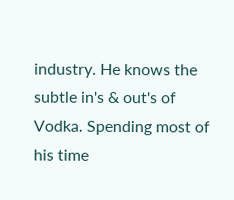industry. He knows the subtle in's & out's of Vodka. Spending most of his time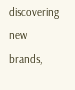discovering new brands,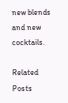new blends and new cocktails.

Related Posts